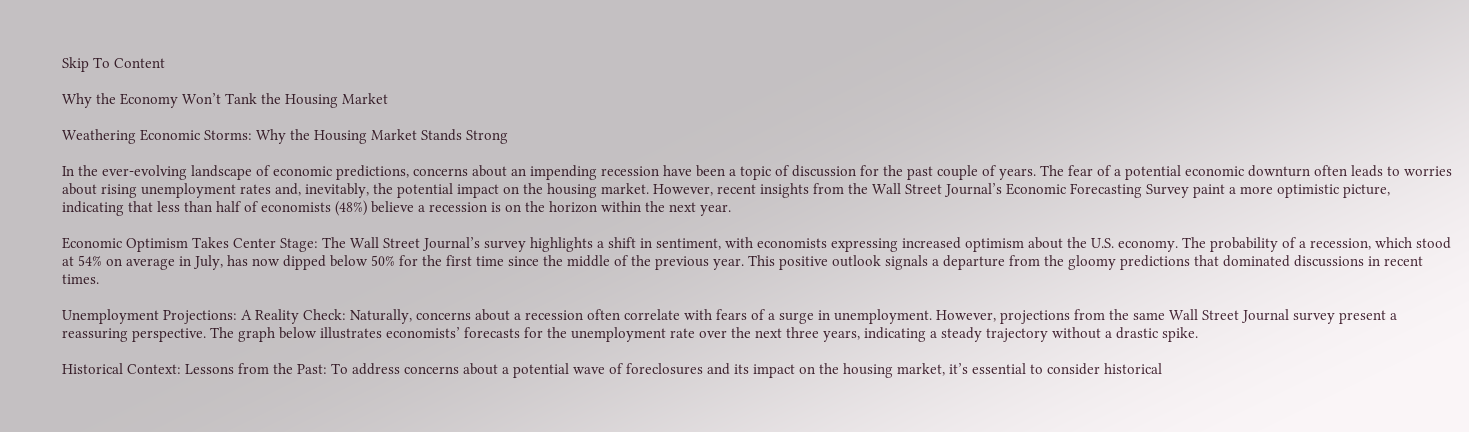Skip To Content

Why the Economy Won’t Tank the Housing Market

Weathering Economic Storms: Why the Housing Market Stands Strong

In the ever-evolving landscape of economic predictions, concerns about an impending recession have been a topic of discussion for the past couple of years. The fear of a potential economic downturn often leads to worries about rising unemployment rates and, inevitably, the potential impact on the housing market. However, recent insights from the Wall Street Journal’s Economic Forecasting Survey paint a more optimistic picture, indicating that less than half of economists (48%) believe a recession is on the horizon within the next year.

Economic Optimism Takes Center Stage: The Wall Street Journal’s survey highlights a shift in sentiment, with economists expressing increased optimism about the U.S. economy. The probability of a recession, which stood at 54% on average in July, has now dipped below 50% for the first time since the middle of the previous year. This positive outlook signals a departure from the gloomy predictions that dominated discussions in recent times.

Unemployment Projections: A Reality Check: Naturally, concerns about a recession often correlate with fears of a surge in unemployment. However, projections from the same Wall Street Journal survey present a reassuring perspective. The graph below illustrates economists’ forecasts for the unemployment rate over the next three years, indicating a steady trajectory without a drastic spike.

Historical Context: Lessons from the Past: To address concerns about a potential wave of foreclosures and its impact on the housing market, it’s essential to consider historical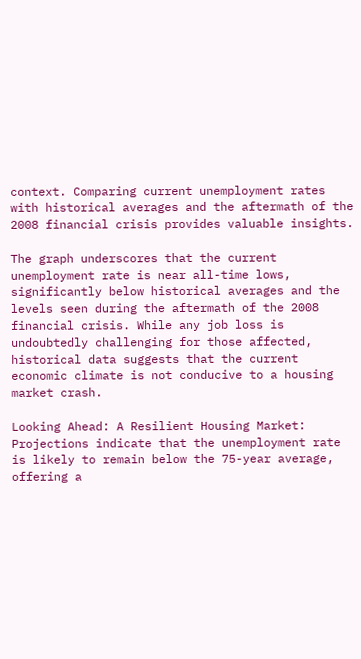context. Comparing current unemployment rates with historical averages and the aftermath of the 2008 financial crisis provides valuable insights.

The graph underscores that the current unemployment rate is near all-time lows, significantly below historical averages and the levels seen during the aftermath of the 2008 financial crisis. While any job loss is undoubtedly challenging for those affected, historical data suggests that the current economic climate is not conducive to a housing market crash.

Looking Ahead: A Resilient Housing Market: Projections indicate that the unemployment rate is likely to remain below the 75-year average, offering a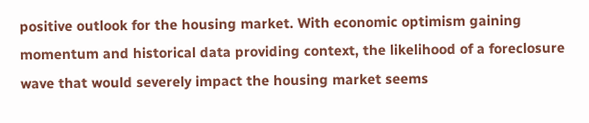positive outlook for the housing market. With economic optimism gaining momentum and historical data providing context, the likelihood of a foreclosure wave that would severely impact the housing market seems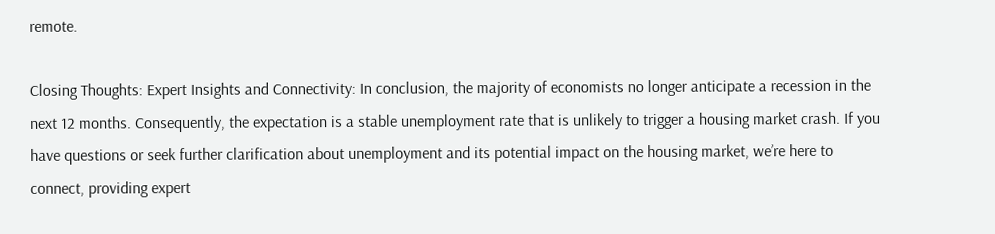remote.

Closing Thoughts: Expert Insights and Connectivity: In conclusion, the majority of economists no longer anticipate a recession in the next 12 months. Consequently, the expectation is a stable unemployment rate that is unlikely to trigger a housing market crash. If you have questions or seek further clarification about unemployment and its potential impact on the housing market, we’re here to connect, providing expert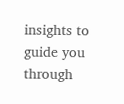insights to guide you through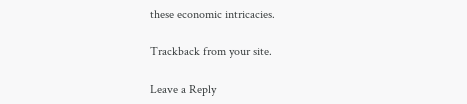these economic intricacies.

Trackback from your site.

Leave a Reply